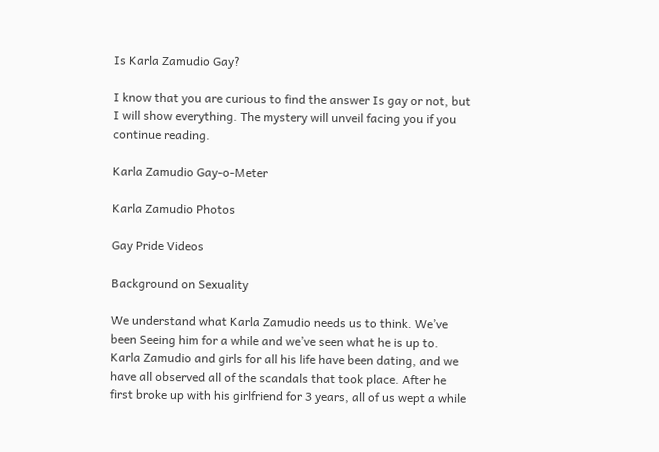Is Karla Zamudio Gay?

I know that you are curious to find the answer Is gay or not, but I will show everything. The mystery will unveil facing you if you continue reading.

Karla Zamudio Gay-o-Meter

Karla Zamudio Photos

Gay Pride Videos

Background on Sexuality

We understand what Karla Zamudio needs us to think. We’ve been Seeing him for a while and we’ve seen what he is up to. Karla Zamudio and girls for all his life have been dating, and we have all observed all of the scandals that took place. After he first broke up with his girlfriend for 3 years, all of us wept a while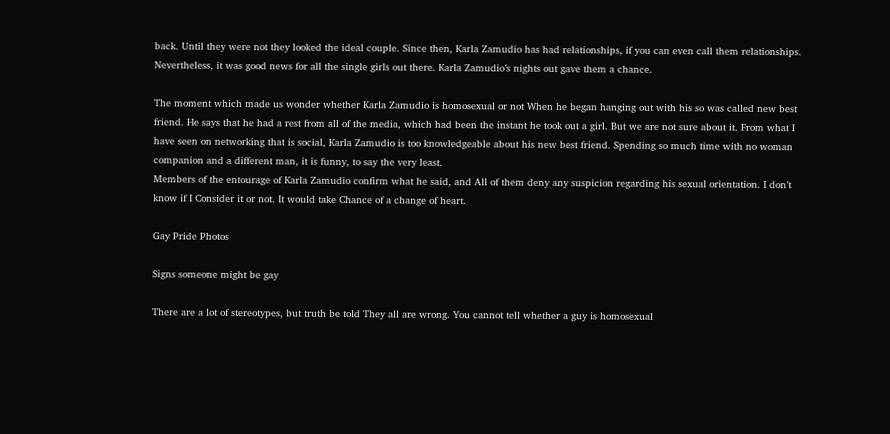back. Until they were not they looked the ideal couple. Since then, Karla Zamudio has had relationships, if you can even call them relationships. Nevertheless, it was good news for all the single girls out there. Karla Zamudio’s nights out gave them a chance.

The moment which made us wonder whether Karla Zamudio is homosexual or not When he began hanging out with his so was called new best friend. He says that he had a rest from all of the media, which had been the instant he took out a girl. But we are not sure about it. From what I have seen on networking that is social, Karla Zamudio is too knowledgeable about his new best friend. Spending so much time with no woman companion and a different man, it is funny, to say the very least.
Members of the entourage of Karla Zamudio confirm what he said, and All of them deny any suspicion regarding his sexual orientation. I don’t know if I Consider it or not. It would take Chance of a change of heart.

Gay Pride Photos

Signs someone might be gay

There are a lot of stereotypes, but truth be told They all are wrong. You cannot tell whether a guy is homosexual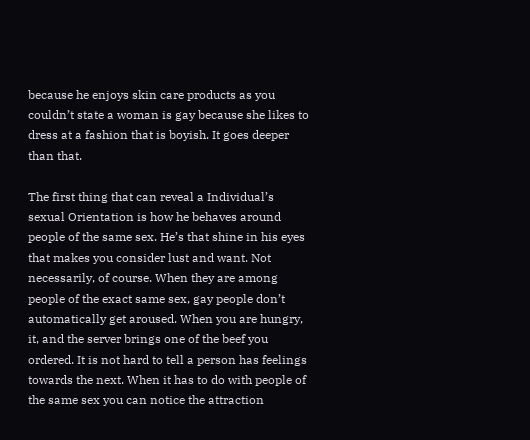because he enjoys skin care products as you couldn’t state a woman is gay because she likes to dress at a fashion that is boyish. It goes deeper than that.

The first thing that can reveal a Individual’s sexual Orientation is how he behaves around people of the same sex. He’s that shine in his eyes that makes you consider lust and want. Not necessarily, of course. When they are among people of the exact same sex, gay people don’t automatically get aroused. When you are hungry, it, and the server brings one of the beef you ordered. It is not hard to tell a person has feelings towards the next. When it has to do with people of the same sex you can notice the attraction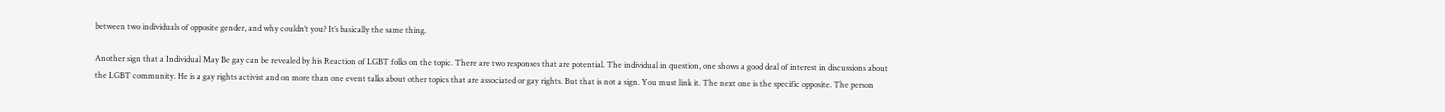between two individuals of opposite gender, and why couldn’t you? It’s basically the same thing.

Another sign that a Individual May Be gay can be revealed by his Reaction of LGBT folks on the topic. There are two responses that are potential. The individual in question, one shows a good deal of interest in discussions about the LGBT community. He is a gay rights activist and on more than one event talks about other topics that are associated or gay rights. But that is not a sign. You must link it. The next one is the specific opposite. The person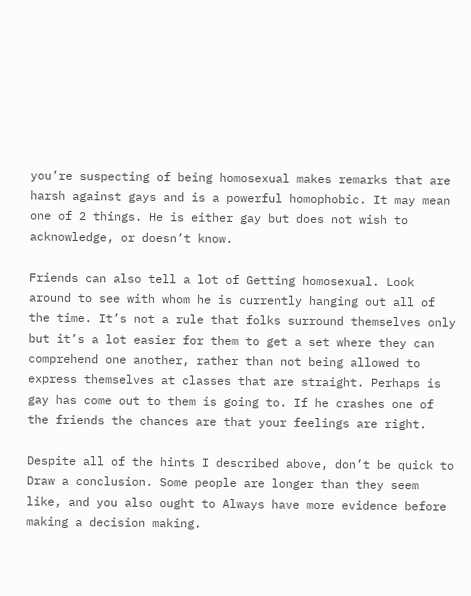you’re suspecting of being homosexual makes remarks that are harsh against gays and is a powerful homophobic. It may mean one of 2 things. He is either gay but does not wish to acknowledge, or doesn’t know.

Friends can also tell a lot of Getting homosexual. Look around to see with whom he is currently hanging out all of the time. It’s not a rule that folks surround themselves only but it’s a lot easier for them to get a set where they can comprehend one another, rather than not being allowed to express themselves at classes that are straight. Perhaps is gay has come out to them is going to. If he crashes one of the friends the chances are that your feelings are right.

Despite all of the hints I described above, don’t be quick to Draw a conclusion. Some people are longer than they seem like, and you also ought to Always have more evidence before making a decision making.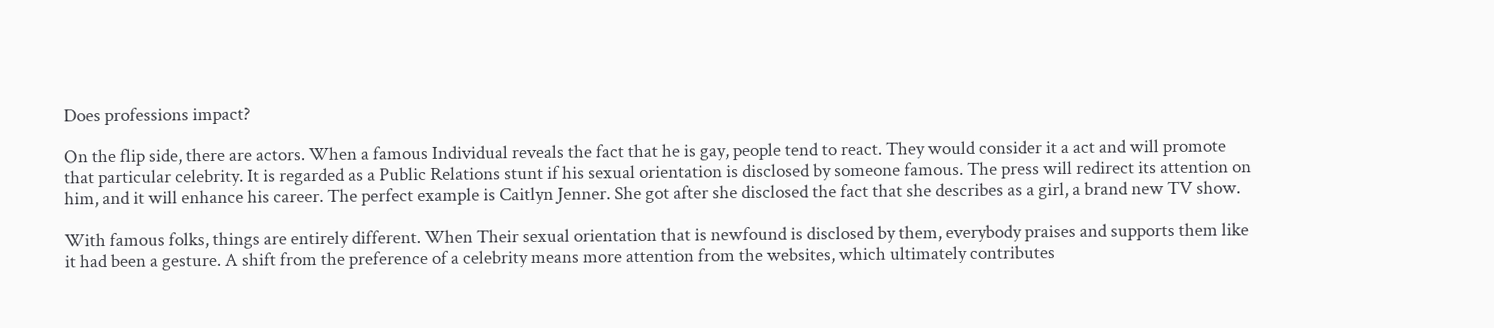Does professions impact?

On the flip side, there are actors. When a famous Individual reveals the fact that he is gay, people tend to react. They would consider it a act and will promote that particular celebrity. It is regarded as a Public Relations stunt if his sexual orientation is disclosed by someone famous. The press will redirect its attention on him, and it will enhance his career. The perfect example is Caitlyn Jenner. She got after she disclosed the fact that she describes as a girl, a brand new TV show.

With famous folks, things are entirely different. When Their sexual orientation that is newfound is disclosed by them, everybody praises and supports them like it had been a gesture. A shift from the preference of a celebrity means more attention from the websites, which ultimately contributes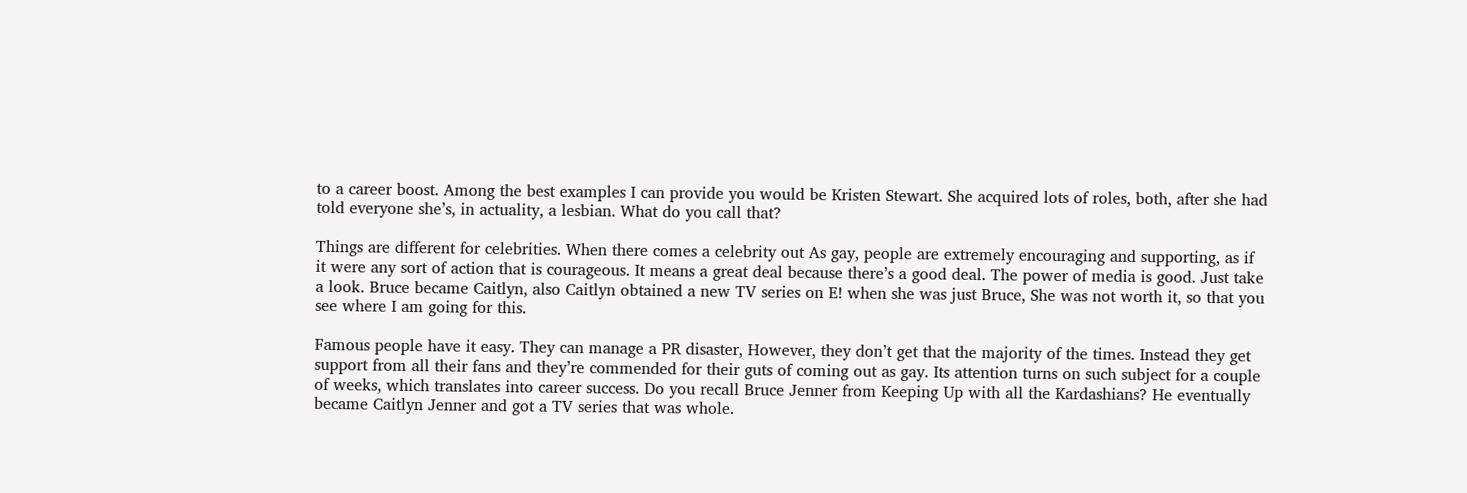to a career boost. Among the best examples I can provide you would be Kristen Stewart. She acquired lots of roles, both, after she had told everyone she’s, in actuality, a lesbian. What do you call that?

Things are different for celebrities. When there comes a celebrity out As gay, people are extremely encouraging and supporting, as if it were any sort of action that is courageous. It means a great deal because there’s a good deal. The power of media is good. Just take a look. Bruce became Caitlyn, also Caitlyn obtained a new TV series on E! when she was just Bruce, She was not worth it, so that you see where I am going for this.

Famous people have it easy. They can manage a PR disaster, However, they don’t get that the majority of the times. Instead they get support from all their fans and they’re commended for their guts of coming out as gay. Its attention turns on such subject for a couple of weeks, which translates into career success. Do you recall Bruce Jenner from Keeping Up with all the Kardashians? He eventually became Caitlyn Jenner and got a TV series that was whole.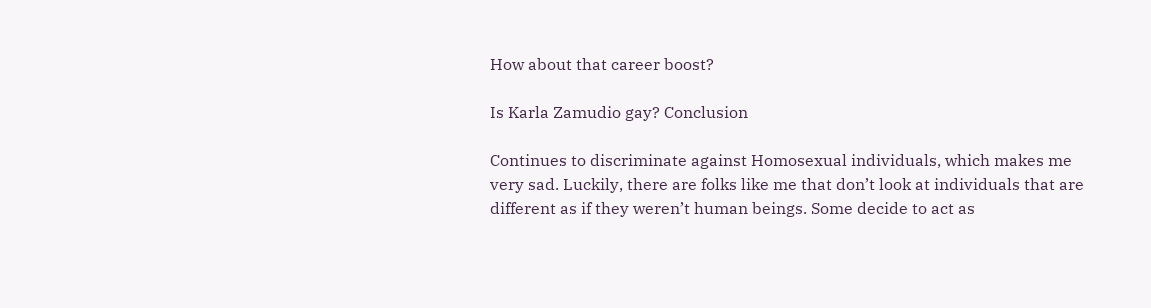How about that career boost?

Is Karla Zamudio gay? Conclusion

Continues to discriminate against Homosexual individuals, which makes me very sad. Luckily, there are folks like me that don’t look at individuals that are different as if they weren’t human beings. Some decide to act as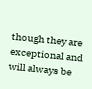though they are exceptional and will always be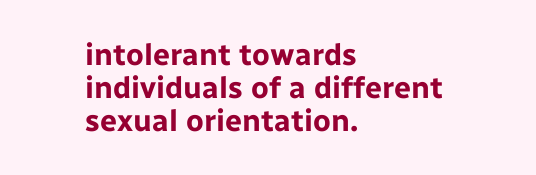intolerant towards individuals of a different sexual orientation.